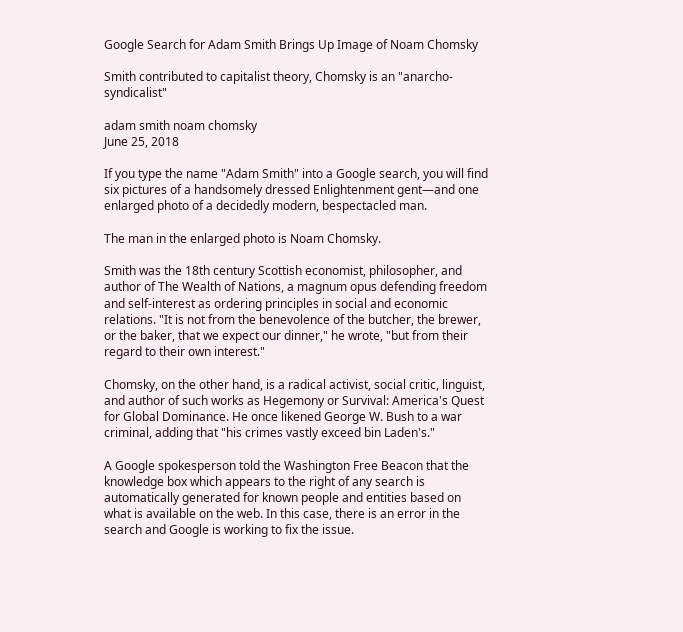Google Search for Adam Smith Brings Up Image of Noam Chomsky

Smith contributed to capitalist theory, Chomsky is an "anarcho-syndicalist"

adam smith noam chomsky
June 25, 2018

If you type the name "Adam Smith" into a Google search, you will find six pictures of a handsomely dressed Enlightenment gent—and one enlarged photo of a decidedly modern, bespectacled man.

The man in the enlarged photo is Noam Chomsky.

Smith was the 18th century Scottish economist, philosopher, and author of The Wealth of Nations, a magnum opus defending freedom and self-interest as ordering principles in social and economic relations. "It is not from the benevolence of the butcher, the brewer, or the baker, that we expect our dinner," he wrote, "but from their regard to their own interest."

Chomsky, on the other hand, is a radical activist, social critic, linguist, and author of such works as Hegemony or Survival: America's Quest for Global Dominance. He once likened George W. Bush to a war criminal, adding that "his crimes vastly exceed bin Laden's."

A Google spokesperson told the Washington Free Beacon that the knowledge box which appears to the right of any search is automatically generated for known people and entities based on what is available on the web. In this case, there is an error in the search and Google is working to fix the issue.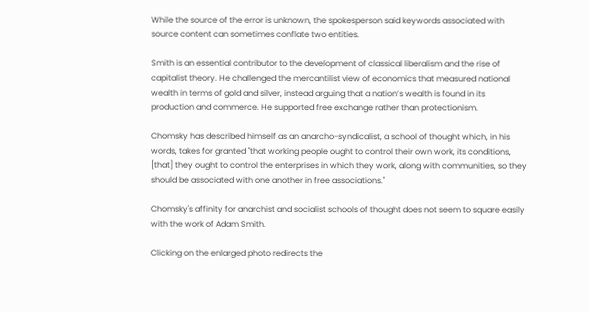While the source of the error is unknown, the spokesperson said keywords associated with source content can sometimes conflate two entities.

Smith is an essential contributor to the development of classical liberalism and the rise of capitalist theory. He challenged the mercantilist view of economics that measured national wealth in terms of gold and silver, instead arguing that a nation’s wealth is found in its production and commerce. He supported free exchange rather than protectionism.

Chomsky has described himself as an anarcho-syndicalist, a school of thought which, in his words, takes for granted "that working people ought to control their own work, its conditions, [that] they ought to control the enterprises in which they work, along with communities, so they should be associated with one another in free associations."

Chomsky's affinity for anarchist and socialist schools of thought does not seem to square easily with the work of Adam Smith.

Clicking on the enlarged photo redirects the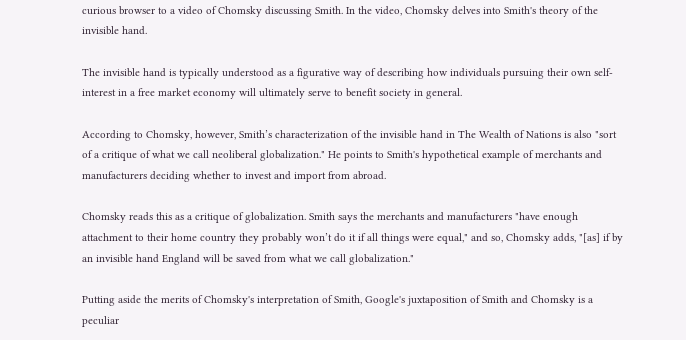curious browser to a video of Chomsky discussing Smith. In the video, Chomsky delves into Smith's theory of the invisible hand.

The invisible hand is typically understood as a figurative way of describing how individuals pursuing their own self-interest in a free market economy will ultimately serve to benefit society in general.

According to Chomsky, however, Smith’s characterization of the invisible hand in The Wealth of Nations is also "sort of a critique of what we call neoliberal globalization." He points to Smith's hypothetical example of merchants and manufacturers deciding whether to invest and import from abroad.

Chomsky reads this as a critique of globalization. Smith says the merchants and manufacturers "have enough attachment to their home country they probably won’t do it if all things were equal," and so, Chomsky adds, "[as] if by an invisible hand England will be saved from what we call globalization."

Putting aside the merits of Chomsky's interpretation of Smith, Google's juxtaposition of Smith and Chomsky is a peculiar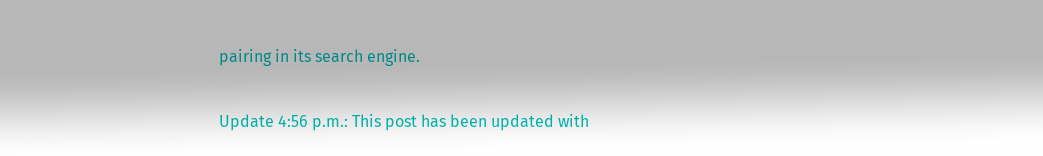pairing in its search engine.

Update 4:56 p.m.: This post has been updated with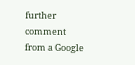further comment from a Google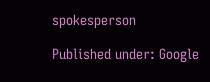spokesperson

Published under: Google